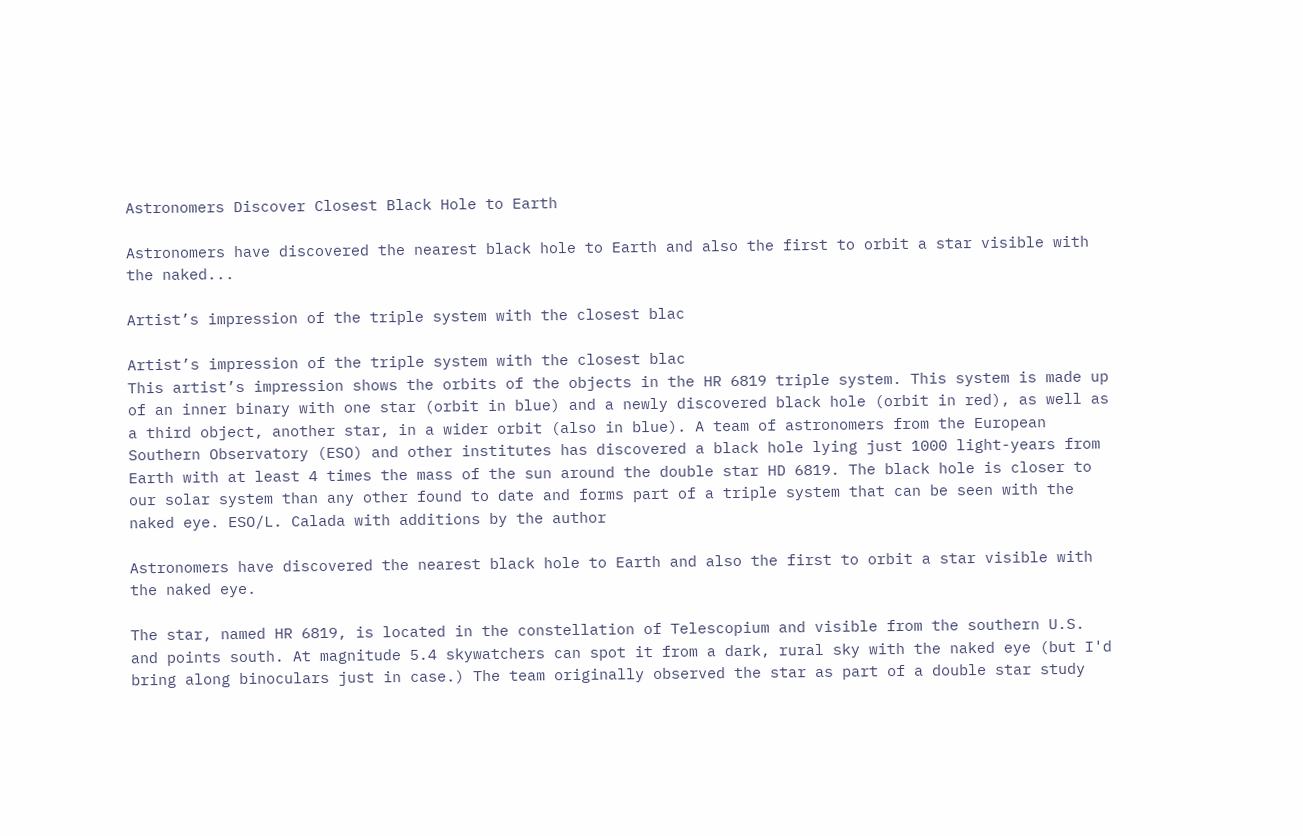Astronomers Discover Closest Black Hole to Earth

Astronomers have discovered the nearest black hole to Earth and also the first to orbit a star visible with the naked...

Artist’s impression of the triple system with the closest blac

Artist’s impression of the triple system with the closest blac
This artist’s impression shows the orbits of the objects in the HR 6819 triple system. This system is made up of an inner binary with one star (orbit in blue) and a newly discovered black hole (orbit in red), as well as a third object, another star, in a wider orbit (also in blue). A team of astronomers from the European Southern Observatory (ESO) and other institutes has discovered a black hole lying just 1000 light-years from Earth with at least 4 times the mass of the sun around the double star HD 6819. The black hole is closer to our solar system than any other found to date and forms part of a triple system that can be seen with the naked eye. ESO/L. Calada with additions by the author

Astronomers have discovered the nearest black hole to Earth and also the first to orbit a star visible with the naked eye.

The star, named HR 6819, is located in the constellation of Telescopium and visible from the southern U.S. and points south. At magnitude 5.4 skywatchers can spot it from a dark, rural sky with the naked eye (but I'd bring along binoculars just in case.) The team originally observed the star as part of a double star study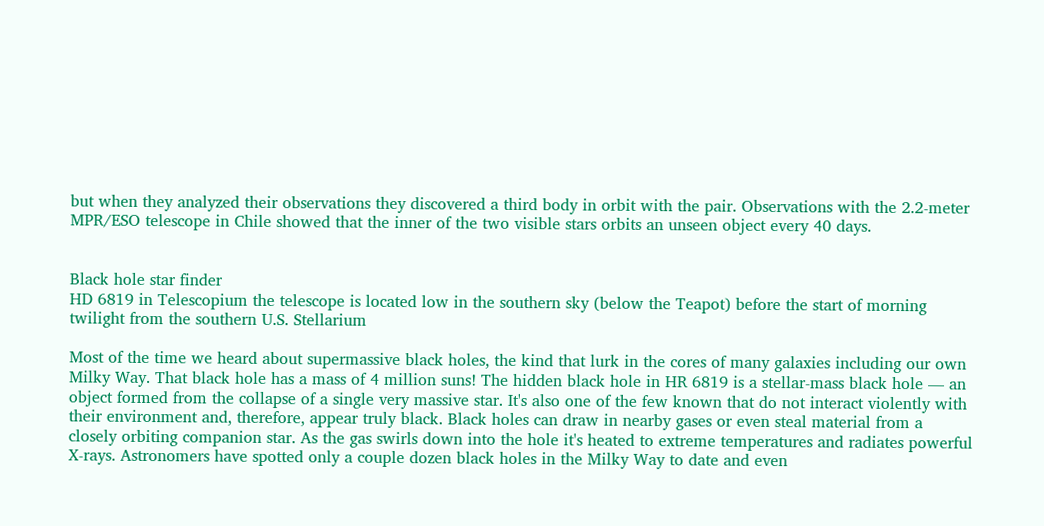but when they analyzed their observations they discovered a third body in orbit with the pair. Observations with the 2.2-meter MPR/ESO telescope in Chile showed that the inner of the two visible stars orbits an unseen object every 40 days.


Black hole star finder
HD 6819 in Telescopium the telescope is located low in the southern sky (below the Teapot) before the start of morning twilight from the southern U.S. Stellarium

Most of the time we heard about supermassive black holes, the kind that lurk in the cores of many galaxies including our own Milky Way. That black hole has a mass of 4 million suns! The hidden black hole in HR 6819 is a stellar-mass black hole — an object formed from the collapse of a single very massive star. It's also one of the few known that do not interact violently with their environment and, therefore, appear truly black. Black holes can draw in nearby gases or even steal material from a closely orbiting companion star. As the gas swirls down into the hole it's heated to extreme temperatures and radiates powerful X-rays. Astronomers have spotted only a couple dozen black holes in the Milky Way to date and even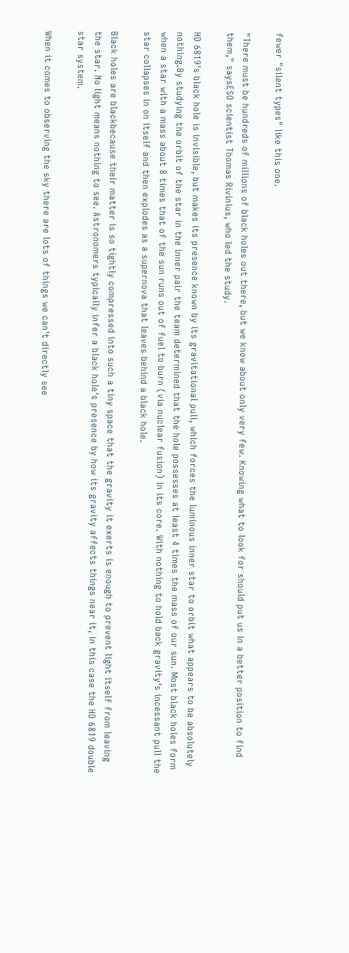fewer "silent types" like this one.

"There must be hundreds of millions of black holes out there, but we know about only very few. Knowing what to look for should put us in a better position to find them," saysESO scientist Thomas Rivinius, who led the study.

HD 6819's black hole is invisible, but makes its presence known by its gravitational pull, which forces the luminous inner star to orbit what appears to be absolutely nothing.By studying the orbit of the star in the inner pair the team determined that the hole possesses at least 4 times the mass of our sun. Most black holes form when a star with a mass about 8 times that of the sun runs out of fuel to burn (via nuclear fusion) in its core. With nothing to hold back gravity's incessant pull the star collapses in on itself and then explodes as a supernova that leaves behind a black hole.

Black holes are blackbecause their matter is so tightly compressed into such a tiny space that the gravity it exerts is enough to prevent light itself from leaving the star. No light means nothing to see. Astronomers typically infer a black hole's presence by how its gravity affects things near it, in this case the HD 6819 double star system.

When it comes to observing the sky there are lots of things we can't directly see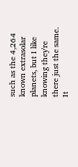such as the 4,264 known extrasolar planets, but I like knowing they're there just the same. It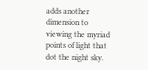adds another dimension to viewing the myriad points of light that dot the night sky.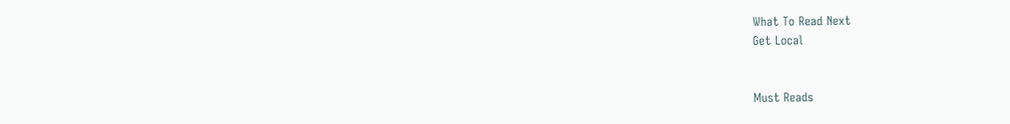What To Read Next
Get Local


Must Reads